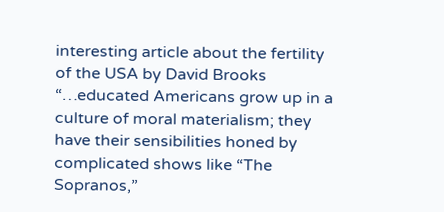interesting article about the fertility of the USA by David Brooks “…educated Americans grow up in a culture of moral materialism; they have their sensibilities honed by complicated shows like “The Sopranos,”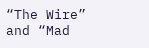“The Wire” and “Mad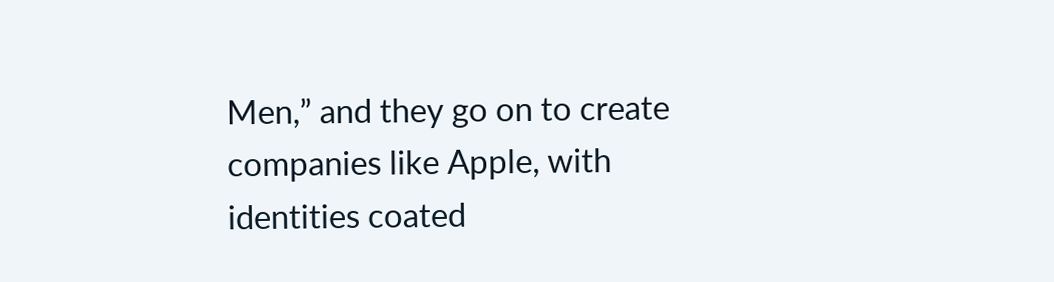Men,” and they go on to create companies like Apple, with identities coated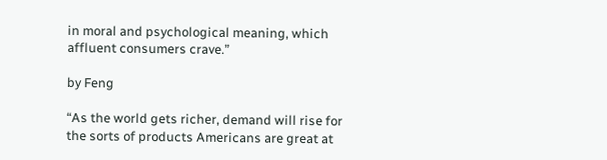in moral and psychological meaning, which affluent consumers crave.”

by Feng

“As the world gets richer, demand will rise for the sorts of products Americans are great at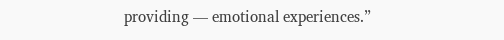providing — emotional experiences.”